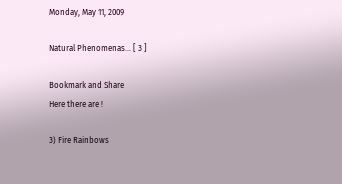Monday, May 11, 2009

Natural Phenomenas... [ 3 ]

Bookmark and Share
Here there are !

3) Fire Rainbows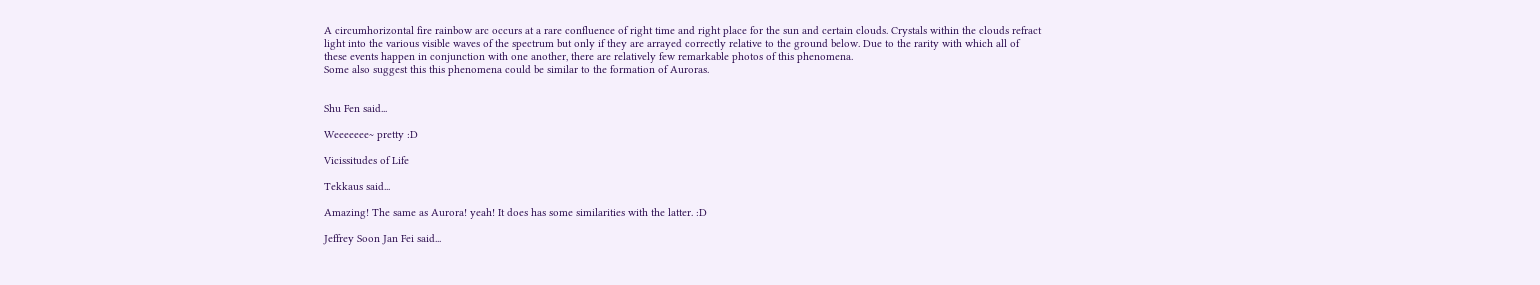A circumhorizontal fire rainbow arc occurs at a rare confluence of right time and right place for the sun and certain clouds. Crystals within the clouds refract light into the various visible waves of the spectrum but only if they are arrayed correctly relative to the ground below. Due to the rarity with which all of these events happen in conjunction with one another, there are relatively few remarkable photos of this phenomena.
Some also suggest this this phenomena could be similar to the formation of Auroras.


Shu Fen said...

Weeeeeee~ pretty :D

Vicissitudes of Life

Tekkaus said...

Amazing! The same as Aurora! yeah! It does has some similarities with the latter. :D

Jeffrey Soon Jan Fei said...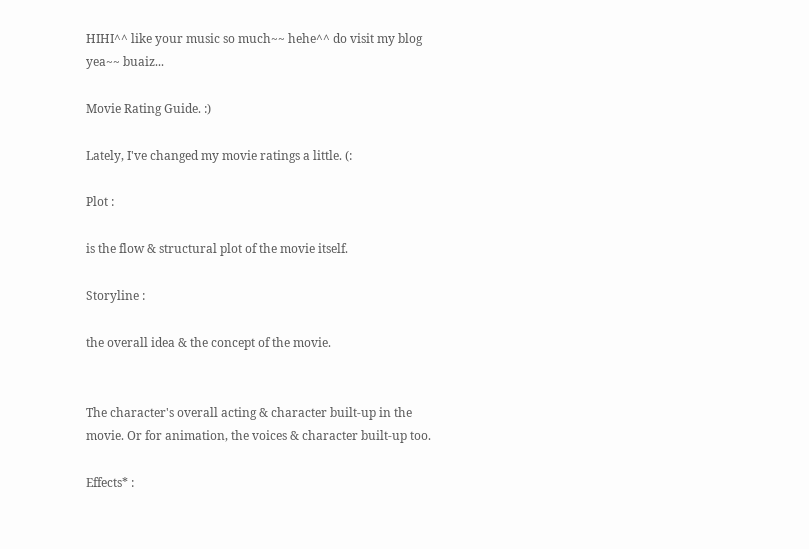HIHI^^ like your music so much~~ hehe^^ do visit my blog yea~~ buaiz...

Movie Rating Guide. :)

Lately, I've changed my movie ratings a little. (:

Plot :

is the flow & structural plot of the movie itself.

Storyline :

the overall idea & the concept of the movie.


The character's overall acting & character built-up in the movie. Or for animation, the voices & character built-up too.

Effects* :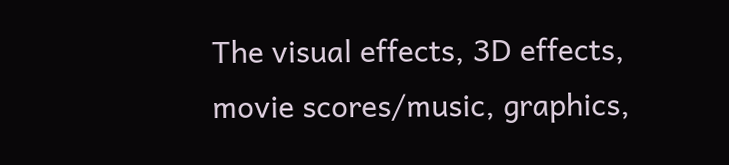The visual effects, 3D effects, movie scores/music, graphics,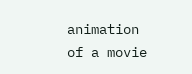animation of a movie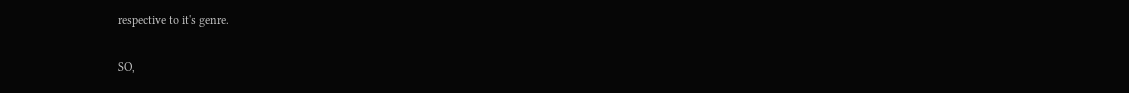respective to it's genre.

SO,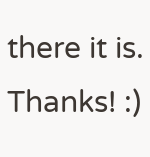there it is. Thanks! :)